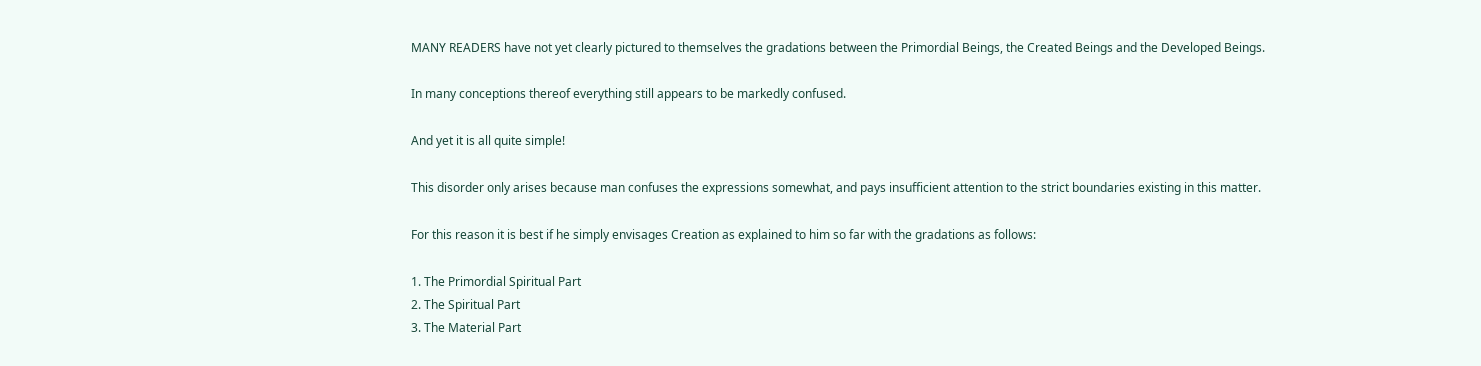MANY READERS have not yet clearly pictured to themselves the gradations between the Primordial Beings, the Created Beings and the Developed Beings.

In many conceptions thereof everything still appears to be markedly confused.

And yet it is all quite simple!

This disorder only arises because man confuses the expressions somewhat, and pays insufficient attention to the strict boundaries existing in this matter.

For this reason it is best if he simply envisages Creation as explained to him so far with the gradations as follows:

1. The Primordial Spiritual Part
2. The Spiritual Part
3. The Material Part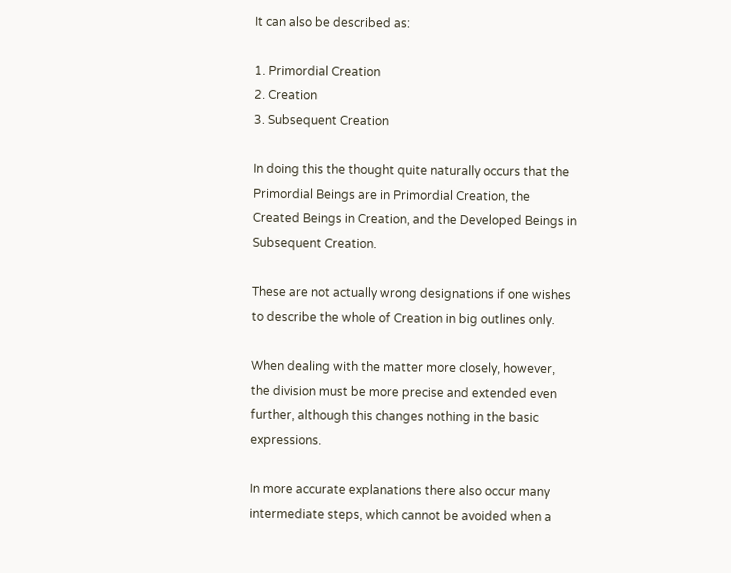It can also be described as:

1. Primordial Creation
2. Creation
3. Subsequent Creation

In doing this the thought quite naturally occurs that the Primordial Beings are in Primordial Creation, the Created Beings in Creation, and the Developed Beings in Subsequent Creation.

These are not actually wrong designations if one wishes to describe the whole of Creation in big outlines only.

When dealing with the matter more closely, however, the division must be more precise and extended even further, although this changes nothing in the basic expressions.

In more accurate explanations there also occur many intermediate steps, which cannot be avoided when a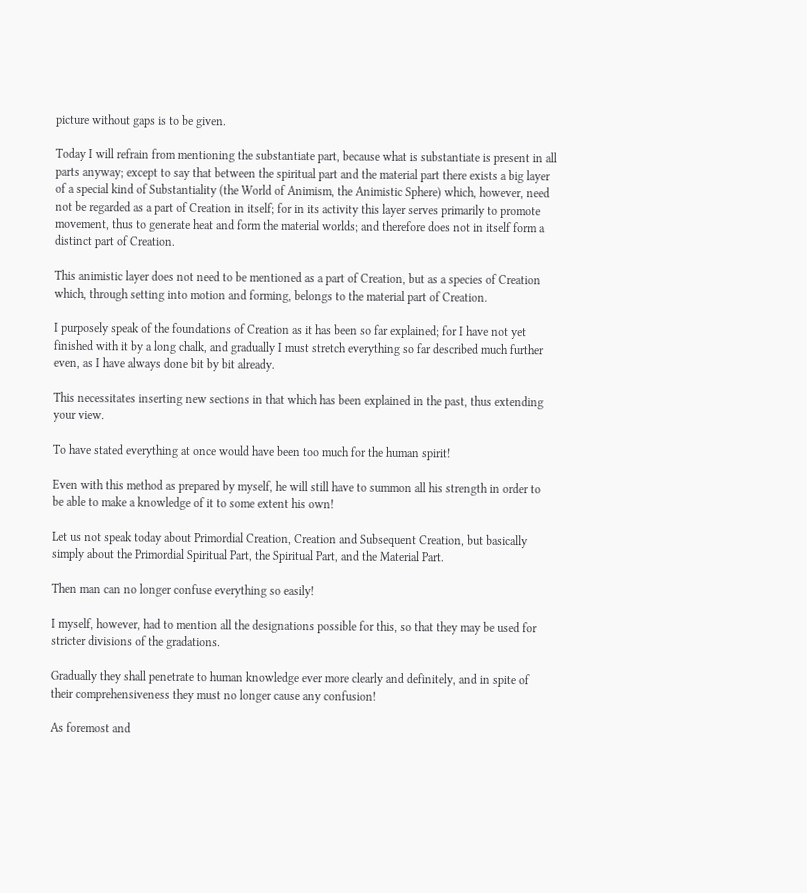picture without gaps is to be given.

Today I will refrain from mentioning the substantiate part, because what is substantiate is present in all parts anyway; except to say that between the spiritual part and the material part there exists a big layer of a special kind of Substantiality (the World of Animism, the Animistic Sphere) which, however, need not be regarded as a part of Creation in itself; for in its activity this layer serves primarily to promote movement, thus to generate heat and form the material worlds; and therefore does not in itself form a distinct part of Creation.

This animistic layer does not need to be mentioned as a part of Creation, but as a species of Creation which, through setting into motion and forming, belongs to the material part of Creation.

I purposely speak of the foundations of Creation as it has been so far explained; for I have not yet finished with it by a long chalk, and gradually I must stretch everything so far described much further even, as I have always done bit by bit already.

This necessitates inserting new sections in that which has been explained in the past, thus extending your view.

To have stated everything at once would have been too much for the human spirit!

Even with this method as prepared by myself, he will still have to summon all his strength in order to be able to make a knowledge of it to some extent his own!

Let us not speak today about Primordial Creation, Creation and Subsequent Creation, but basically simply about the Primordial Spiritual Part, the Spiritual Part, and the Material Part.

Then man can no longer confuse everything so easily!

I myself, however, had to mention all the designations possible for this, so that they may be used for stricter divisions of the gradations.

Gradually they shall penetrate to human knowledge ever more clearly and definitely, and in spite of their comprehensiveness they must no longer cause any confusion!

As foremost and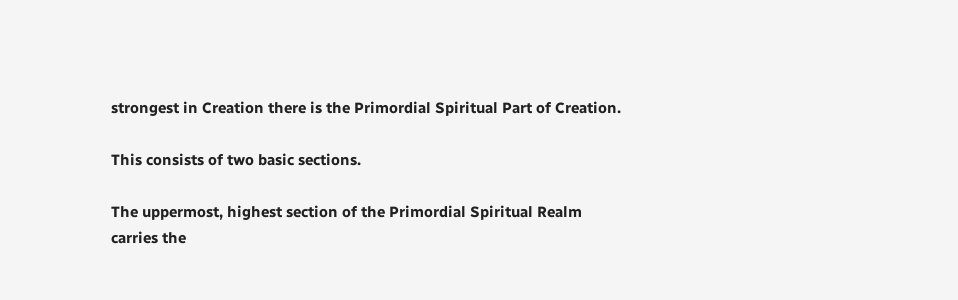strongest in Creation there is the Primordial Spiritual Part of Creation.

This consists of two basic sections.

The uppermost, highest section of the Primordial Spiritual Realm carries the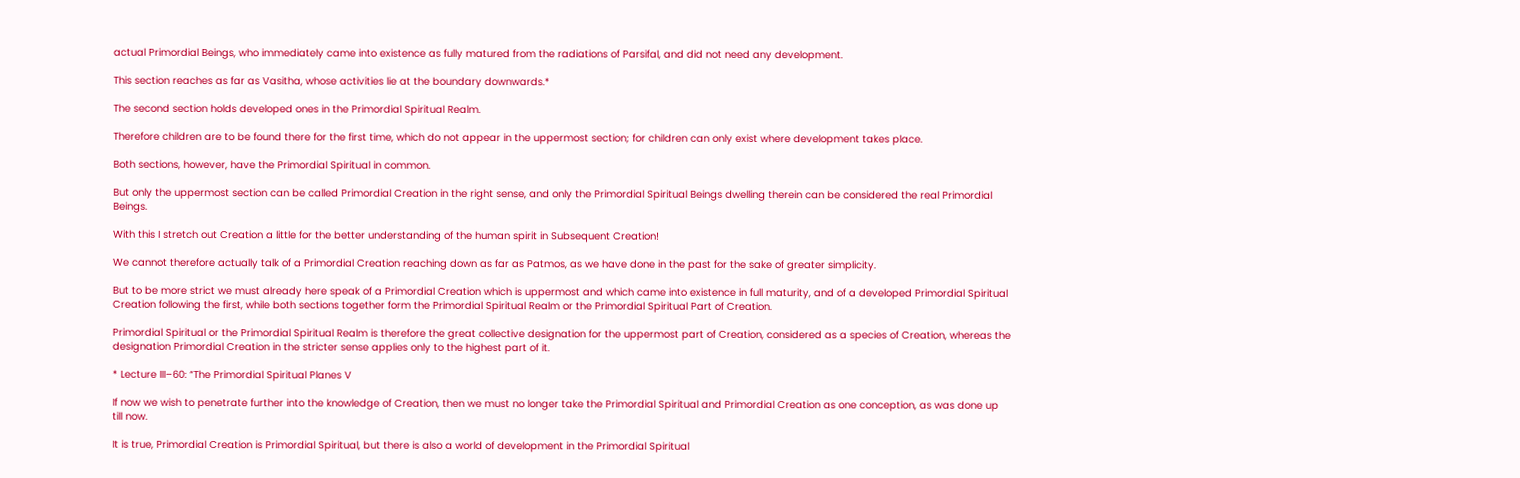actual Primordial Beings, who immediately came into existence as fully matured from the radiations of Parsifal, and did not need any development.

This section reaches as far as Vasitha, whose activities lie at the boundary downwards.*

The second section holds developed ones in the Primordial Spiritual Realm.

Therefore children are to be found there for the first time, which do not appear in the uppermost section; for children can only exist where development takes place.

Both sections, however, have the Primordial Spiritual in common.

But only the uppermost section can be called Primordial Creation in the right sense, and only the Primordial Spiritual Beings dwelling therein can be considered the real Primordial Beings.

With this I stretch out Creation a little for the better understanding of the human spirit in Subsequent Creation!

We cannot therefore actually talk of a Primordial Creation reaching down as far as Patmos, as we have done in the past for the sake of greater simplicity.

But to be more strict we must already here speak of a Primordial Creation which is uppermost and which came into existence in full maturity, and of a developed Primordial Spiritual Creation following the first, while both sections together form the Primordial Spiritual Realm or the Primordial Spiritual Part of Creation.

Primordial Spiritual or the Primordial Spiritual Realm is therefore the great collective designation for the uppermost part of Creation, considered as a species of Creation, whereas the designation Primordial Creation in the stricter sense applies only to the highest part of it.

* Lecture III–60: “The Primordial Spiritual Planes V

If now we wish to penetrate further into the knowledge of Creation, then we must no longer take the Primordial Spiritual and Primordial Creation as one conception, as was done up till now.

It is true, Primordial Creation is Primordial Spiritual, but there is also a world of development in the Primordial Spiritual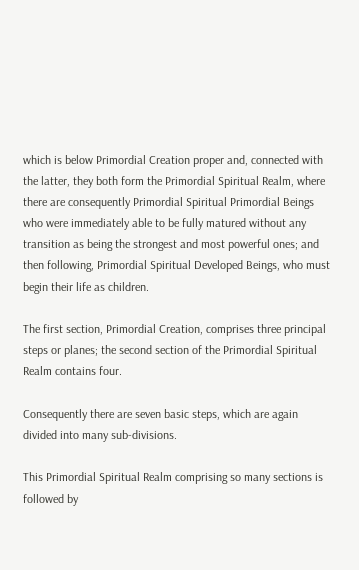which is below Primordial Creation proper and, connected with the latter, they both form the Primordial Spiritual Realm, where there are consequently Primordial Spiritual Primordial Beings who were immediately able to be fully matured without any transition as being the strongest and most powerful ones; and then following, Primordial Spiritual Developed Beings, who must begin their life as children.

The first section, Primordial Creation, comprises three principal steps or planes; the second section of the Primordial Spiritual Realm contains four.

Consequently there are seven basic steps, which are again divided into many sub-divisions.

This Primordial Spiritual Realm comprising so many sections is followed by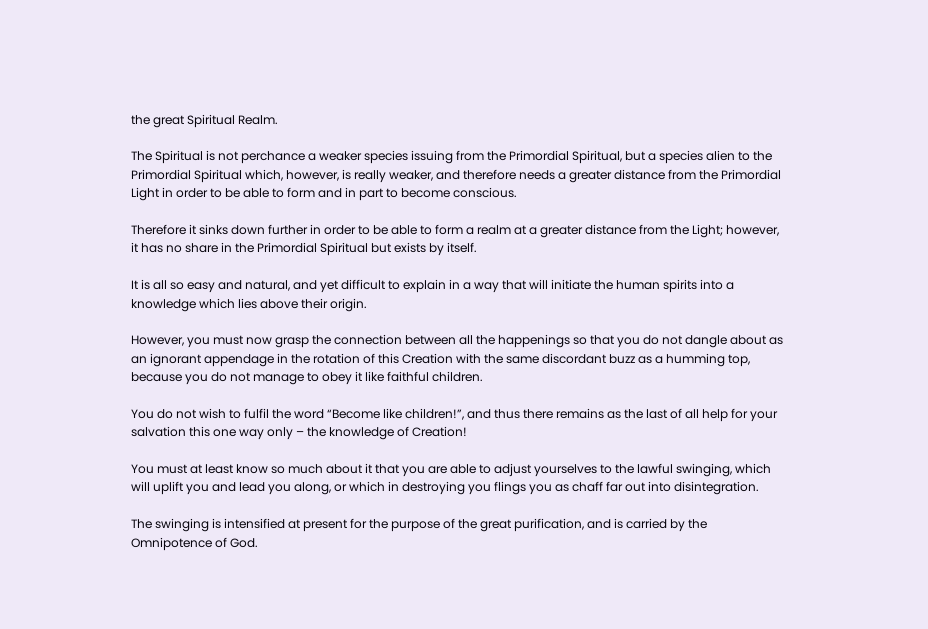the great Spiritual Realm.

The Spiritual is not perchance a weaker species issuing from the Primordial Spiritual, but a species alien to the Primordial Spiritual which, however, is really weaker, and therefore needs a greater distance from the Primordial Light in order to be able to form and in part to become conscious.

Therefore it sinks down further in order to be able to form a realm at a greater distance from the Light; however, it has no share in the Primordial Spiritual but exists by itself.

It is all so easy and natural, and yet difficult to explain in a way that will initiate the human spirits into a knowledge which lies above their origin.

However, you must now grasp the connection between all the happenings so that you do not dangle about as an ignorant appendage in the rotation of this Creation with the same discordant buzz as a humming top, because you do not manage to obey it like faithful children.

You do not wish to fulfil the word “Become like children!”, and thus there remains as the last of all help for your salvation this one way only – the knowledge of Creation!

You must at least know so much about it that you are able to adjust yourselves to the lawful swinging, which will uplift you and lead you along, or which in destroying you flings you as chaff far out into disintegration.

The swinging is intensified at present for the purpose of the great purification, and is carried by the Omnipotence of God.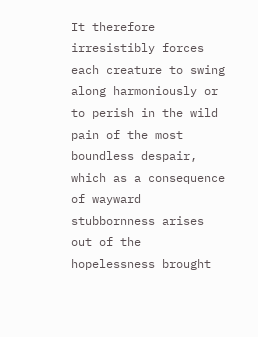It therefore irresistibly forces each creature to swing along harmoniously or to perish in the wild pain of the most boundless despair, which as a consequence of wayward stubbornness arises out of the hopelessness brought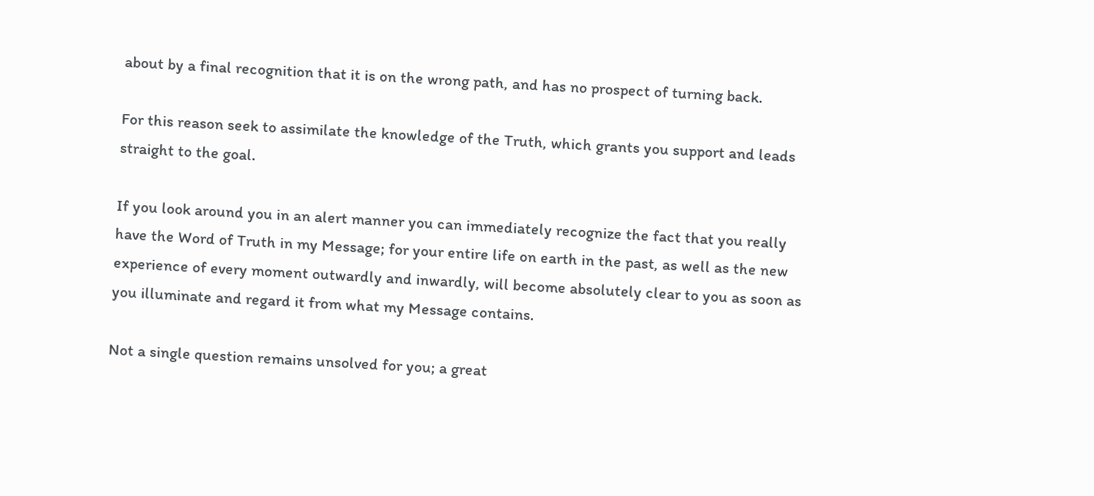about by a final recognition that it is on the wrong path, and has no prospect of turning back.

For this reason seek to assimilate the knowledge of the Truth, which grants you support and leads straight to the goal.

If you look around you in an alert manner you can immediately recognize the fact that you really have the Word of Truth in my Message; for your entire life on earth in the past, as well as the new experience of every moment outwardly and inwardly, will become absolutely clear to you as soon as you illuminate and regard it from what my Message contains.

Not a single question remains unsolved for you; a great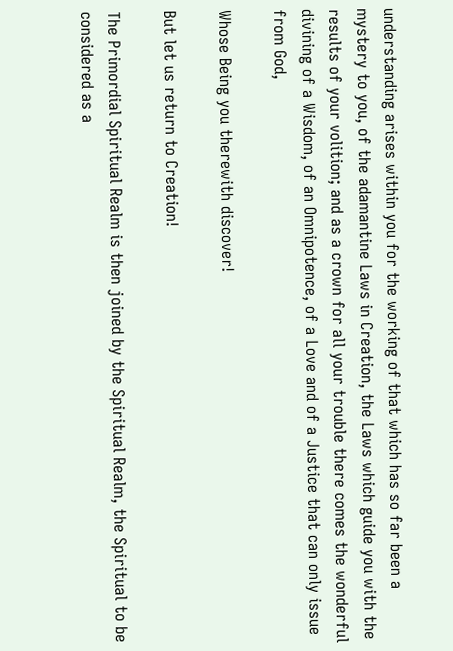understanding arises within you for the working of that which has so far been a mystery to you, of the adamantine Laws in Creation, the Laws which guide you with the results of your volition; and as a crown for all your trouble there comes the wonderful divining of a Wisdom, of an Omnipotence, of a Love and of a Justice that can only issue from God,

Whose Being you therewith discover!

But let us return to Creation!

The Primordial Spiritual Realm is then joined by the Spiritual Realm, the Spiritual to be considered as a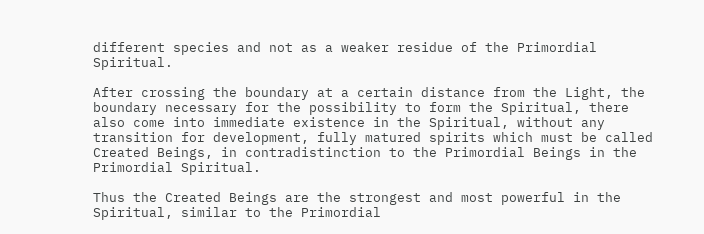different species and not as a weaker residue of the Primordial Spiritual.

After crossing the boundary at a certain distance from the Light, the boundary necessary for the possibility to form the Spiritual, there also come into immediate existence in the Spiritual, without any transition for development, fully matured spirits which must be called Created Beings, in contradistinction to the Primordial Beings in the Primordial Spiritual.

Thus the Created Beings are the strongest and most powerful in the Spiritual, similar to the Primordial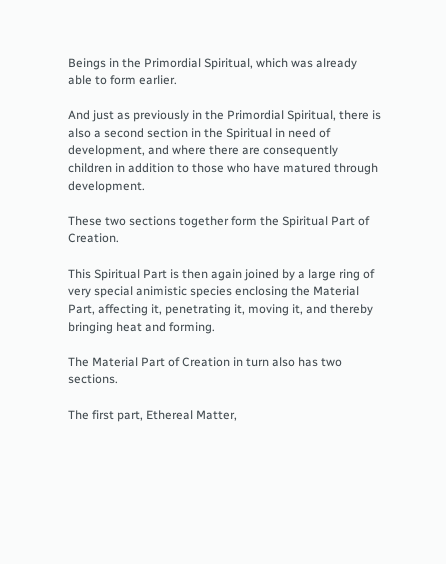Beings in the Primordial Spiritual, which was already able to form earlier.

And just as previously in the Primordial Spiritual, there is also a second section in the Spiritual in need of development, and where there are consequently children in addition to those who have matured through development.

These two sections together form the Spiritual Part of Creation.

This Spiritual Part is then again joined by a large ring of very special animistic species enclosing the Material Part, affecting it, penetrating it, moving it, and thereby bringing heat and forming.

The Material Part of Creation in turn also has two sections.

The first part, Ethereal Matter,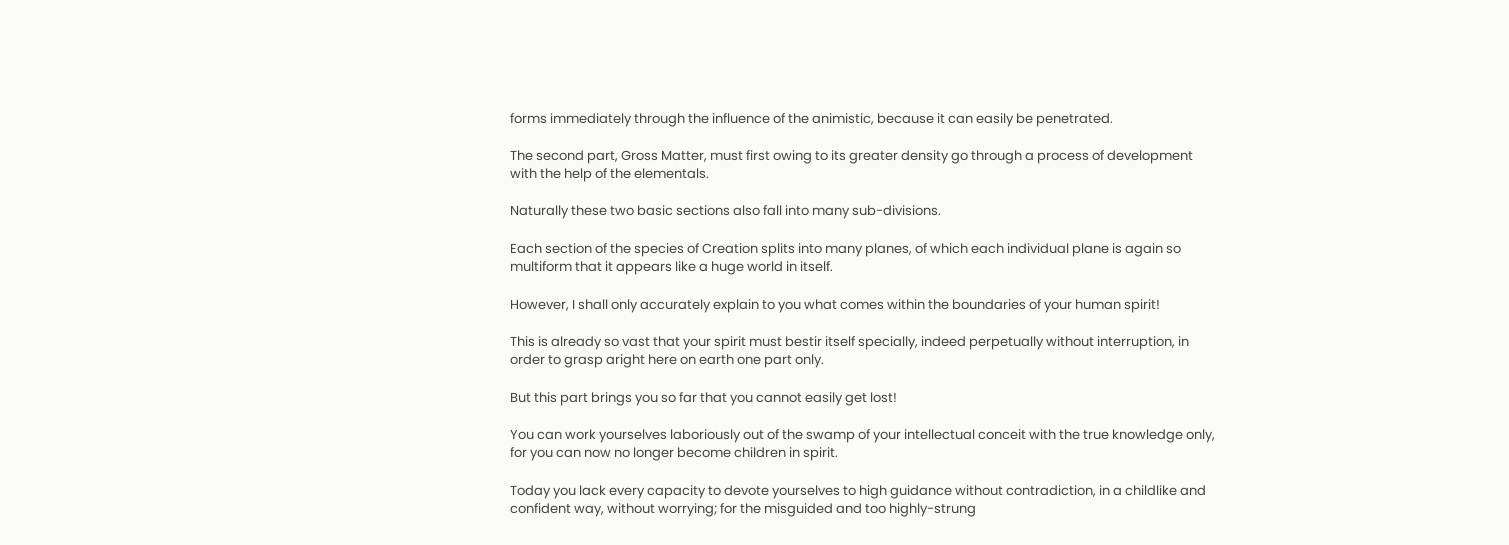forms immediately through the influence of the animistic, because it can easily be penetrated.

The second part, Gross Matter, must first owing to its greater density go through a process of development with the help of the elementals.

Naturally these two basic sections also fall into many sub-divisions.

Each section of the species of Creation splits into many planes, of which each individual plane is again so multiform that it appears like a huge world in itself.

However, I shall only accurately explain to you what comes within the boundaries of your human spirit!

This is already so vast that your spirit must bestir itself specially, indeed perpetually without interruption, in order to grasp aright here on earth one part only.

But this part brings you so far that you cannot easily get lost!

You can work yourselves laboriously out of the swamp of your intellectual conceit with the true knowledge only, for you can now no longer become children in spirit.

Today you lack every capacity to devote yourselves to high guidance without contradiction, in a childlike and confident way, without worrying; for the misguided and too highly-strung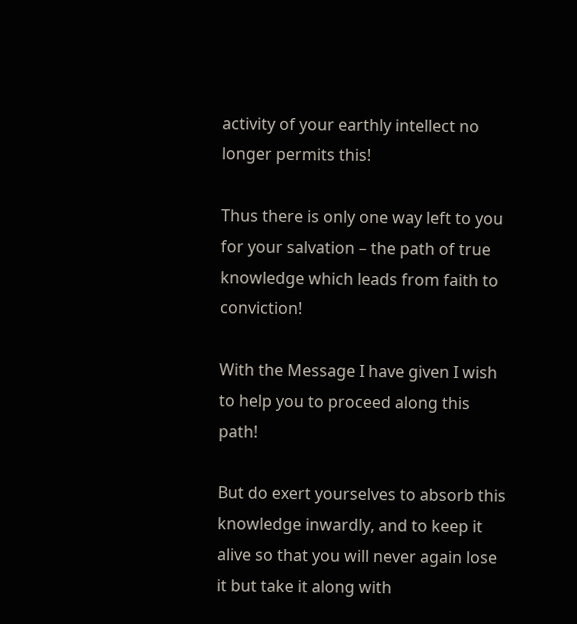activity of your earthly intellect no longer permits this!

Thus there is only one way left to you for your salvation – the path of true knowledge which leads from faith to conviction!

With the Message I have given I wish to help you to proceed along this path!

But do exert yourselves to absorb this knowledge inwardly, and to keep it alive so that you will never again lose it but take it along with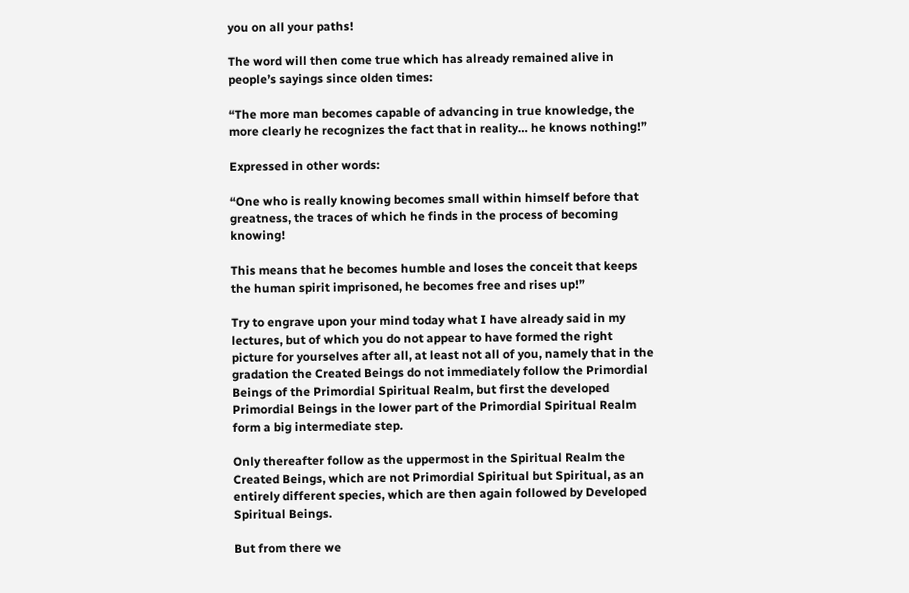you on all your paths!

The word will then come true which has already remained alive in people’s sayings since olden times:

“The more man becomes capable of advancing in true knowledge, the more clearly he recognizes the fact that in reality… he knows nothing!”

Expressed in other words:

“One who is really knowing becomes small within himself before that greatness, the traces of which he finds in the process of becoming knowing!

This means that he becomes humble and loses the conceit that keeps the human spirit imprisoned, he becomes free and rises up!”

Try to engrave upon your mind today what I have already said in my lectures, but of which you do not appear to have formed the right picture for yourselves after all, at least not all of you, namely that in the gradation the Created Beings do not immediately follow the Primordial Beings of the Primordial Spiritual Realm, but first the developed Primordial Beings in the lower part of the Primordial Spiritual Realm form a big intermediate step.

Only thereafter follow as the uppermost in the Spiritual Realm the Created Beings, which are not Primordial Spiritual but Spiritual, as an entirely different species, which are then again followed by Developed Spiritual Beings.

But from there we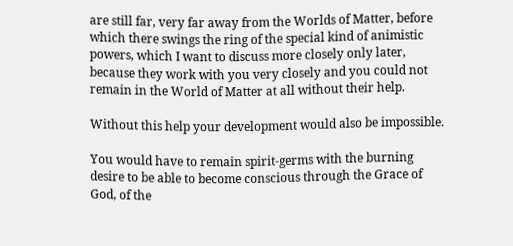are still far, very far away from the Worlds of Matter, before which there swings the ring of the special kind of animistic powers, which I want to discuss more closely only later, because they work with you very closely and you could not remain in the World of Matter at all without their help.

Without this help your development would also be impossible.

You would have to remain spirit-germs with the burning desire to be able to become conscious through the Grace of God, of the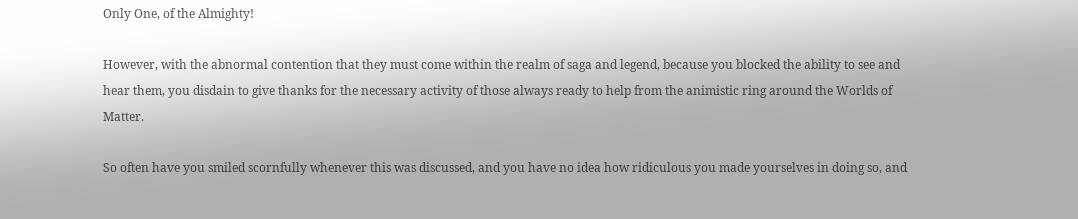Only One, of the Almighty!

However, with the abnormal contention that they must come within the realm of saga and legend, because you blocked the ability to see and hear them, you disdain to give thanks for the necessary activity of those always ready to help from the animistic ring around the Worlds of Matter.

So often have you smiled scornfully whenever this was discussed, and you have no idea how ridiculous you made yourselves in doing so, and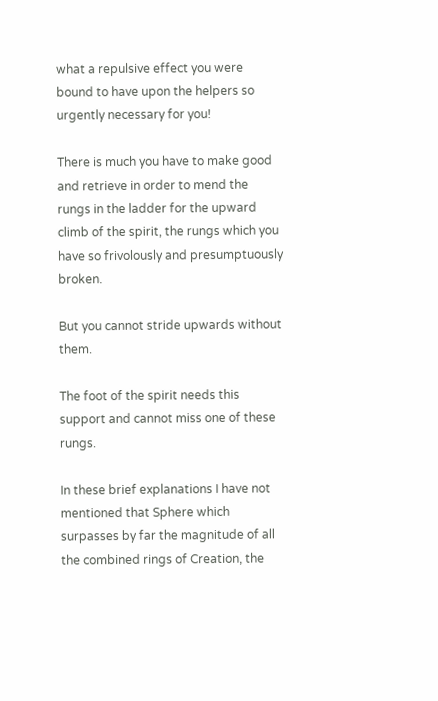what a repulsive effect you were bound to have upon the helpers so urgently necessary for you!

There is much you have to make good and retrieve in order to mend the rungs in the ladder for the upward climb of the spirit, the rungs which you have so frivolously and presumptuously broken.

But you cannot stride upwards without them.

The foot of the spirit needs this support and cannot miss one of these rungs.

In these brief explanations I have not mentioned that Sphere which surpasses by far the magnitude of all the combined rings of Creation, the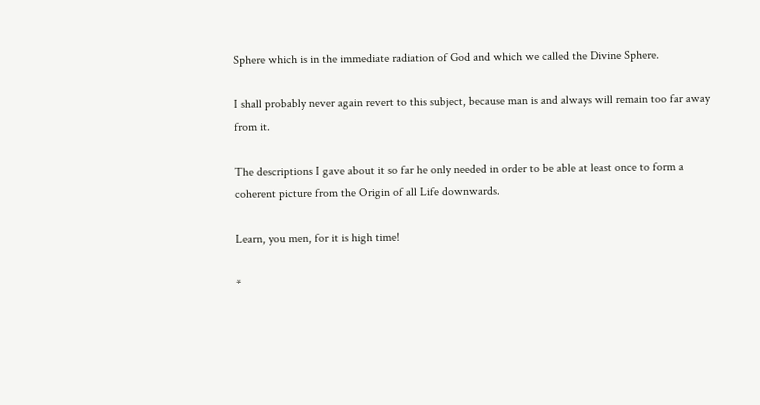Sphere which is in the immediate radiation of God and which we called the Divine Sphere.

I shall probably never again revert to this subject, because man is and always will remain too far away from it.

The descriptions I gave about it so far he only needed in order to be able at least once to form a coherent picture from the Origin of all Life downwards.

Learn, you men, for it is high time!

*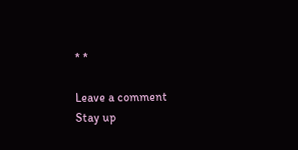* *

Leave a comment
Stay up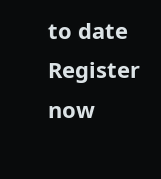to date
Register now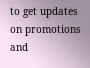to get updates on promotions and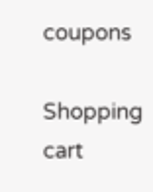coupons

Shopping cart